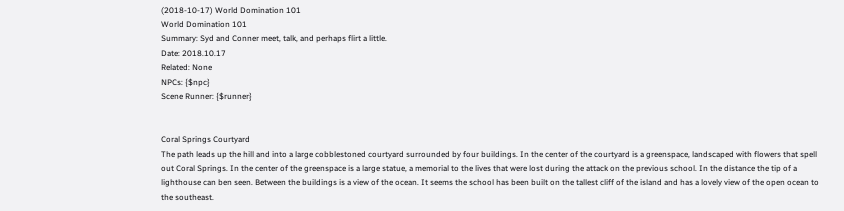(2018-10-17) World Domination 101
World Domination 101
Summary: Syd and Conner meet, talk, and perhaps flirt a little.
Date: 2018.10.17
Related: None
NPCs: {$npc}
Scene Runner: {$runner}


Coral Springs Courtyard
The path leads up the hill and into a large cobblestoned courtyard surrounded by four buildings. In the center of the courtyard is a greenspace, landscaped with flowers that spell out Coral Springs. In the center of the greenspace is a large statue, a memorial to the lives that were lost during the attack on the previous school. In the distance the tip of a lighthouse can ben seen. Between the buildings is a view of the ocean. It seems the school has been built on the tallest cliff of the island and has a lovely view of the open ocean to the southeast.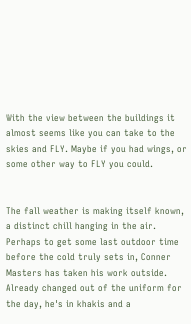With the view between the buildings it almost seems like you can take to the skies and FLY. Maybe if you had wings, or some other way to FLY you could.


The fall weather is making itself known, a distinct chill hanging in the air. Perhaps to get some last outdoor time before the cold truly sets in, Conner Masters has taken his work outside. Already changed out of the uniform for the day, he's in khakis and a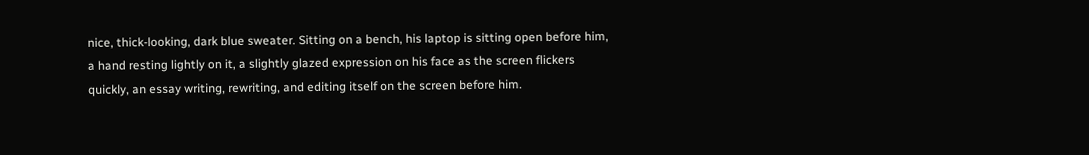nice, thick-looking, dark blue sweater. Sitting on a bench, his laptop is sitting open before him, a hand resting lightly on it, a slightly glazed expression on his face as the screen flickers quickly, an essay writing, rewriting, and editing itself on the screen before him.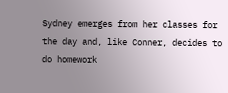Sydney emerges from her classes for the day and, like Conner, decides to do homework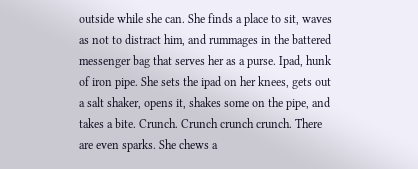outside while she can. She finds a place to sit, waves as not to distract him, and rummages in the battered messenger bag that serves her as a purse. Ipad, hunk of iron pipe. She sets the ipad on her knees, gets out a salt shaker, opens it, shakes some on the pipe, and takes a bite. Crunch. Crunch crunch crunch. There are even sparks. She chews a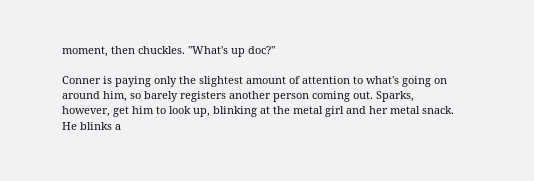moment, then chuckles. "What's up doc?"

Conner is paying only the slightest amount of attention to what's going on around him, so barely registers another person coming out. Sparks, however, get him to look up, blinking at the metal girl and her metal snack. He blinks a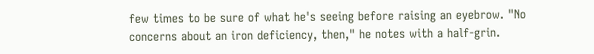few times to be sure of what he's seeing before raising an eyebrow. "No concerns about an iron deficiency, then," he notes with a half-grin.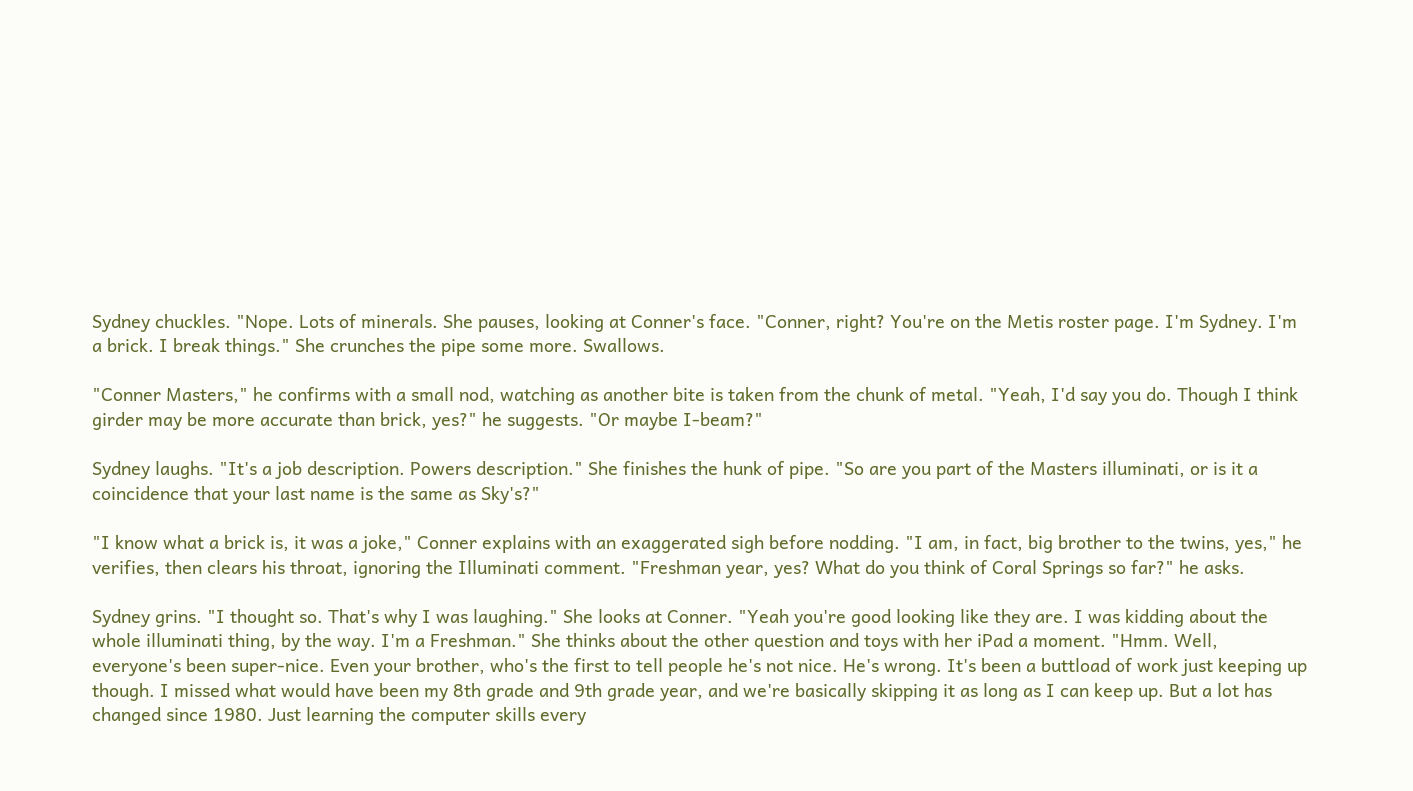Sydney chuckles. "Nope. Lots of minerals. She pauses, looking at Conner's face. "Conner, right? You're on the Metis roster page. I'm Sydney. I'm a brick. I break things." She crunches the pipe some more. Swallows.

"Conner Masters," he confirms with a small nod, watching as another bite is taken from the chunk of metal. "Yeah, I'd say you do. Though I think girder may be more accurate than brick, yes?" he suggests. "Or maybe I-beam?"

Sydney laughs. "It's a job description. Powers description." She finishes the hunk of pipe. "So are you part of the Masters illuminati, or is it a coincidence that your last name is the same as Sky's?"

"I know what a brick is, it was a joke," Conner explains with an exaggerated sigh before nodding. "I am, in fact, big brother to the twins, yes," he verifies, then clears his throat, ignoring the Illuminati comment. "Freshman year, yes? What do you think of Coral Springs so far?" he asks.

Sydney grins. "I thought so. That's why I was laughing." She looks at Conner. "Yeah you're good looking like they are. I was kidding about the whole illuminati thing, by the way. I'm a Freshman." She thinks about the other question and toys with her iPad a moment. "Hmm. Well, everyone's been super-nice. Even your brother, who's the first to tell people he's not nice. He's wrong. It's been a buttload of work just keeping up though. I missed what would have been my 8th grade and 9th grade year, and we're basically skipping it as long as I can keep up. But a lot has changed since 1980. Just learning the computer skills every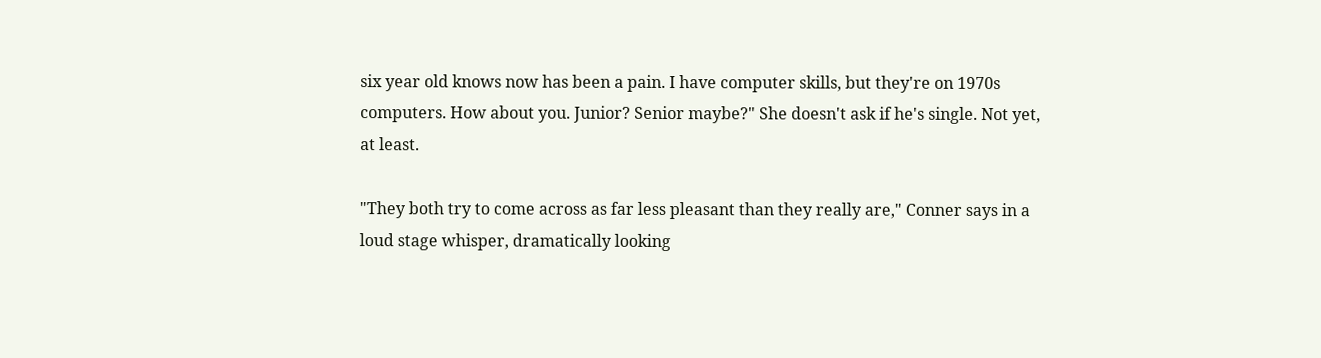six year old knows now has been a pain. I have computer skills, but they're on 1970s computers. How about you. Junior? Senior maybe?" She doesn't ask if he's single. Not yet, at least.

"They both try to come across as far less pleasant than they really are," Conner says in a loud stage whisper, dramatically looking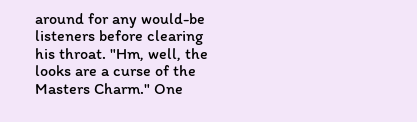around for any would-be listeners before clearing his throat. "Hm, well, the looks are a curse of the Masters Charm." One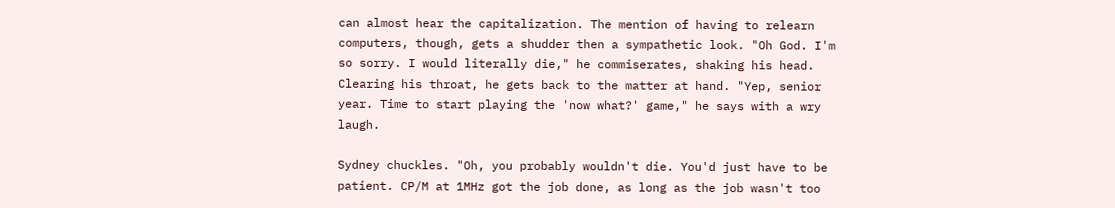can almost hear the capitalization. The mention of having to relearn computers, though, gets a shudder then a sympathetic look. "Oh God. I'm so sorry. I would literally die," he commiserates, shaking his head. Clearing his throat, he gets back to the matter at hand. "Yep, senior year. Time to start playing the 'now what?' game," he says with a wry laugh.

Sydney chuckles. "Oh, you probably wouldn't die. You'd just have to be patient. CP/M at 1MHz got the job done, as long as the job wasn't too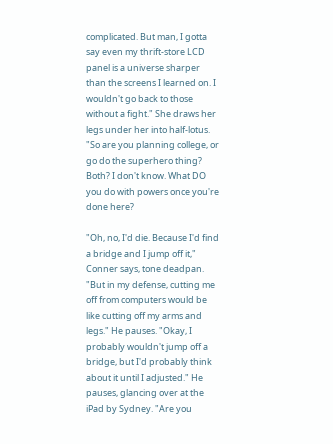complicated. But man, I gotta say even my thrift-store LCD panel is a universe sharper than the screens I learned on. I wouldn't go back to those without a fight." She draws her legs under her into half-lotus. "So are you planning college, or go do the superhero thing? Both? I don't know. What DO you do with powers once you're done here?

"Oh, no, I'd die. Because I'd find a bridge and I jump off it," Conner says, tone deadpan. "But in my defense, cutting me off from computers would be like cutting off my arms and legs." He pauses. "Okay, I probably wouldn't jump off a bridge, but I'd probably think about it until I adjusted." He pauses, glancing over at the iPad by Sydney. "Are you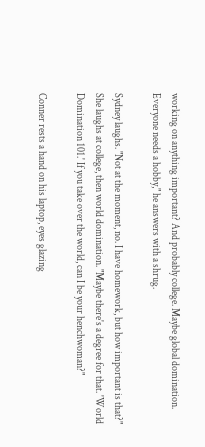working on anything important? And probably college. Maybe global domination. Everyone needs a hobby," he answers with a shrug.

Sydney laughs. "Not at the moment, no. I have homework, but how important is that?" She laughs at college, then world domination. "Maybe there's a degree for that. 'World Domination 101.' If you take over the world, can I be your henchwoman?"

Conner rests a hand on his laptop, eyes glazing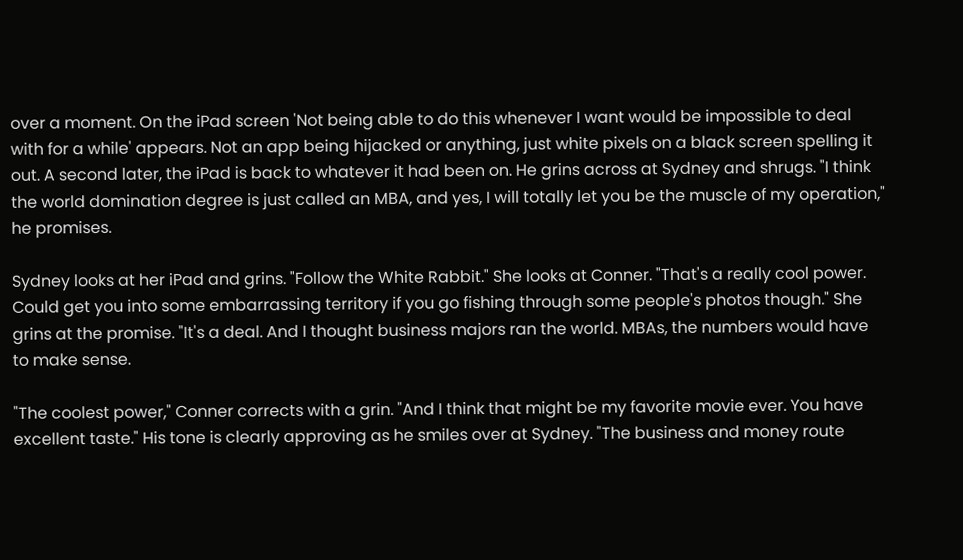over a moment. On the iPad screen 'Not being able to do this whenever I want would be impossible to deal with for a while' appears. Not an app being hijacked or anything, just white pixels on a black screen spelling it out. A second later, the iPad is back to whatever it had been on. He grins across at Sydney and shrugs. "I think the world domination degree is just called an MBA, and yes, I will totally let you be the muscle of my operation," he promises.

Sydney looks at her iPad and grins. "Follow the White Rabbit." She looks at Conner. "That's a really cool power. Could get you into some embarrassing territory if you go fishing through some people's photos though." She grins at the promise. "It's a deal. And I thought business majors ran the world. MBAs, the numbers would have to make sense.

"The coolest power," Conner corrects with a grin. "And I think that might be my favorite movie ever. You have excellent taste." His tone is clearly approving as he smiles over at Sydney. "The business and money route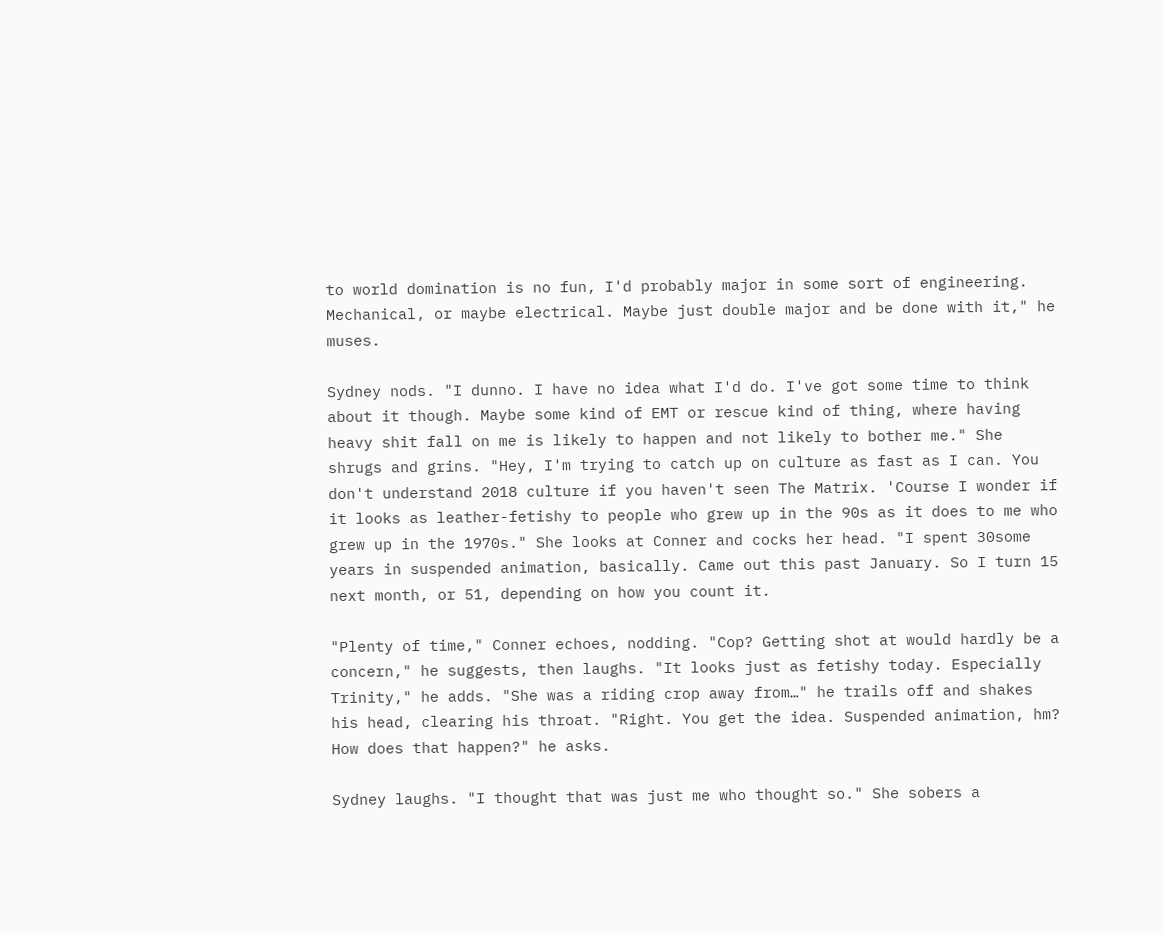to world domination is no fun, I'd probably major in some sort of engineering. Mechanical, or maybe electrical. Maybe just double major and be done with it," he muses.

Sydney nods. "I dunno. I have no idea what I'd do. I've got some time to think about it though. Maybe some kind of EMT or rescue kind of thing, where having heavy shit fall on me is likely to happen and not likely to bother me." She shrugs and grins. "Hey, I'm trying to catch up on culture as fast as I can. You don't understand 2018 culture if you haven't seen The Matrix. 'Course I wonder if it looks as leather-fetishy to people who grew up in the 90s as it does to me who grew up in the 1970s." She looks at Conner and cocks her head. "I spent 30some years in suspended animation, basically. Came out this past January. So I turn 15 next month, or 51, depending on how you count it.

"Plenty of time," Conner echoes, nodding. "Cop? Getting shot at would hardly be a concern," he suggests, then laughs. "It looks just as fetishy today. Especially Trinity," he adds. "She was a riding crop away from…" he trails off and shakes his head, clearing his throat. "Right. You get the idea. Suspended animation, hm? How does that happen?" he asks.

Sydney laughs. "I thought that was just me who thought so." She sobers a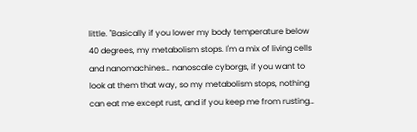little. "Basically if you lower my body temperature below 40 degrees, my metabolism stops. I'm a mix of living cells and nanomachines… nanoscale cyborgs, if you want to look at them that way, so my metabolism stops, nothing can eat me except rust, and if you keep me from rusting…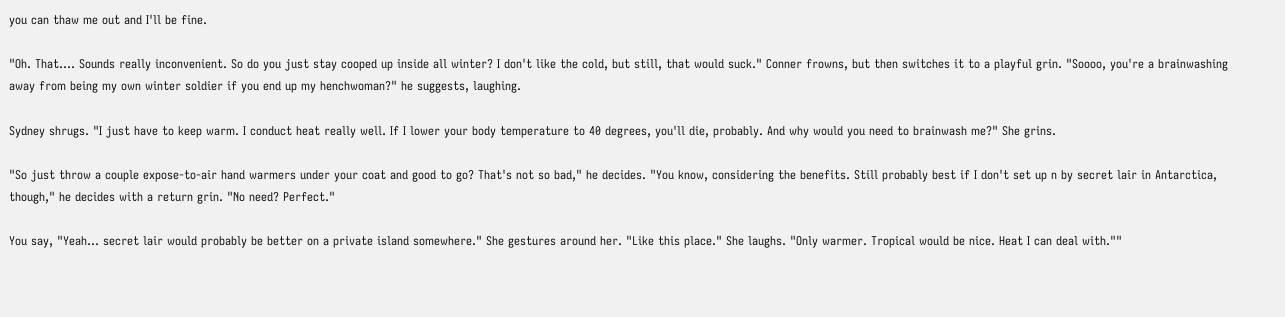you can thaw me out and I'll be fine.

"Oh. That…. Sounds really inconvenient. So do you just stay cooped up inside all winter? I don't like the cold, but still, that would suck." Conner frowns, but then switches it to a playful grin. "Soooo, you're a brainwashing away from being my own winter soldier if you end up my henchwoman?" he suggests, laughing.

Sydney shrugs. "I just have to keep warm. I conduct heat really well. If I lower your body temperature to 40 degrees, you'll die, probably. And why would you need to brainwash me?" She grins.

"So just throw a couple expose-to-air hand warmers under your coat and good to go? That's not so bad," he decides. "You know, considering the benefits. Still probably best if I don't set up n by secret lair in Antarctica, though," he decides with a return grin. "No need? Perfect."

You say, "Yeah… secret lair would probably be better on a private island somewhere." She gestures around her. "Like this place." She laughs. "Only warmer. Tropical would be nice. Heat I can deal with.""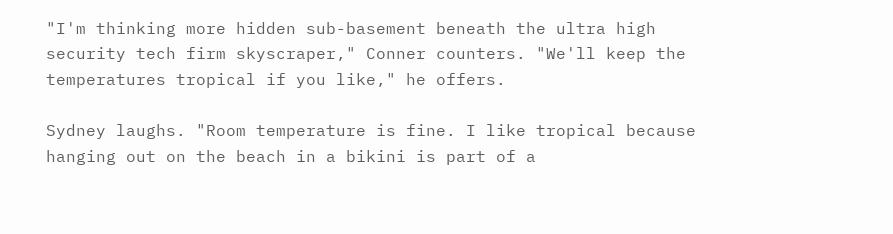"I'm thinking more hidden sub-basement beneath the ultra high security tech firm skyscraper," Conner counters. "We'll keep the temperatures tropical if you like," he offers.

Sydney laughs. "Room temperature is fine. I like tropical because hanging out on the beach in a bikini is part of a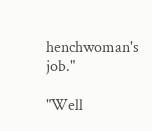henchwoman's job."

"Well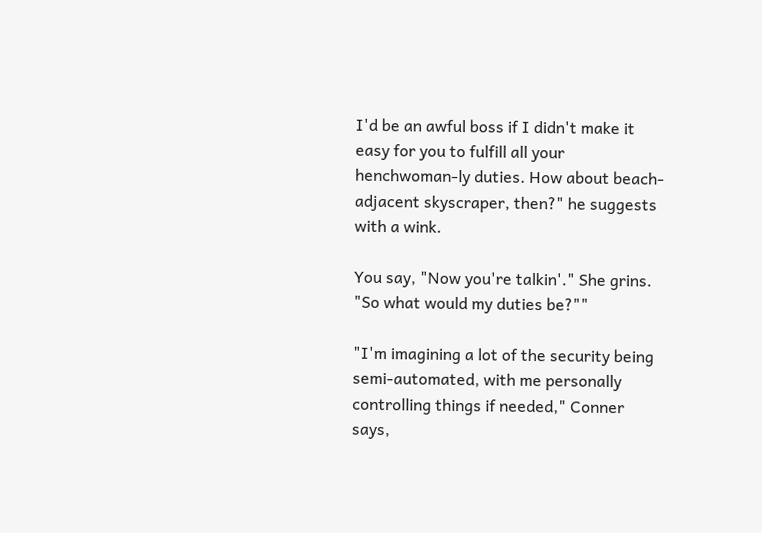I'd be an awful boss if I didn't make it easy for you to fulfill all your henchwoman-ly duties. How about beach-adjacent skyscraper, then?" he suggests with a wink.

You say, "Now you're talkin'." She grins. "So what would my duties be?""

"I'm imagining a lot of the security being semi-automated, with me personally controlling things if needed," Conner says,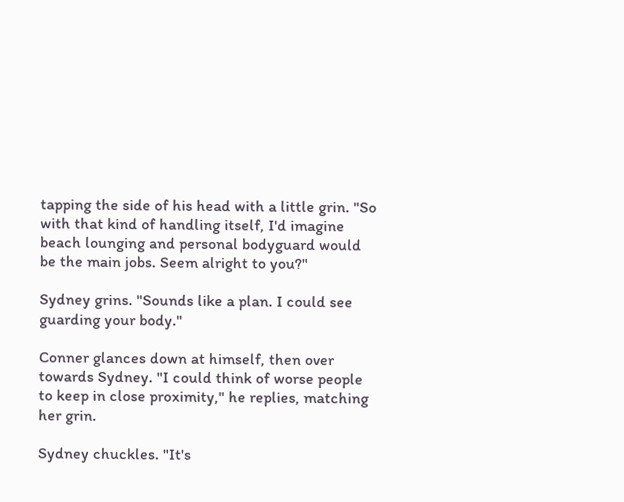tapping the side of his head with a little grin. "So with that kind of handling itself, I'd imagine beach lounging and personal bodyguard would be the main jobs. Seem alright to you?"

Sydney grins. "Sounds like a plan. I could see guarding your body."

Conner glances down at himself, then over towards Sydney. "I could think of worse people to keep in close proximity," he replies, matching her grin.

Sydney chuckles. "It's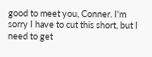good to meet you, Conner. I'm sorry I have to cut this short, but I need to get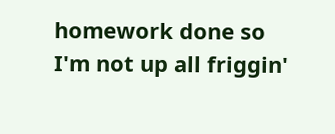homework done so I'm not up all friggin'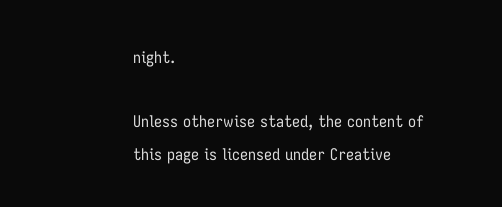night.

Unless otherwise stated, the content of this page is licensed under Creative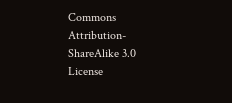Commons Attribution-ShareAlike 3.0 License